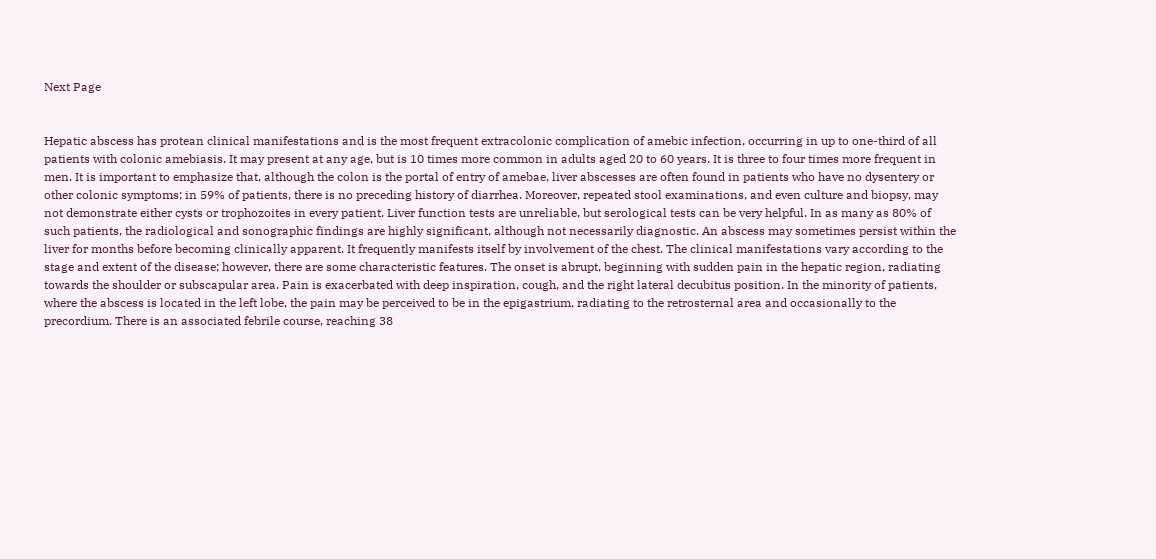Next Page


Hepatic abscess has protean clinical manifestations and is the most frequent extracolonic complication of amebic infection, occurring in up to one-third of all patients with colonic amebiasis. It may present at any age, but is 10 times more common in adults aged 20 to 60 years. It is three to four times more frequent in men. It is important to emphasize that, although the colon is the portal of entry of amebae, liver abscesses are often found in patients who have no dysentery or other colonic symptoms; in 59% of patients, there is no preceding history of diarrhea. Moreover, repeated stool examinations, and even culture and biopsy, may not demonstrate either cysts or trophozoites in every patient. Liver function tests are unreliable, but serological tests can be very helpful. In as many as 80% of such patients, the radiological and sonographic findings are highly significant, although not necessarily diagnostic. An abscess may sometimes persist within the liver for months before becoming clinically apparent. It frequently manifests itself by involvement of the chest. The clinical manifestations vary according to the stage and extent of the disease; however, there are some characteristic features. The onset is abrupt, beginning with sudden pain in the hepatic region, radiating towards the shoulder or subscapular area. Pain is exacerbated with deep inspiration, cough, and the right lateral decubitus position. In the minority of patients, where the abscess is located in the left lobe, the pain may be perceived to be in the epigastrium, radiating to the retrosternal area and occasionally to the precordium. There is an associated febrile course, reaching 38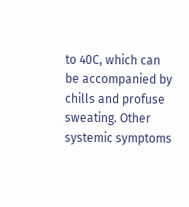to 40C, which can be accompanied by chills and profuse sweating. Other systemic symptoms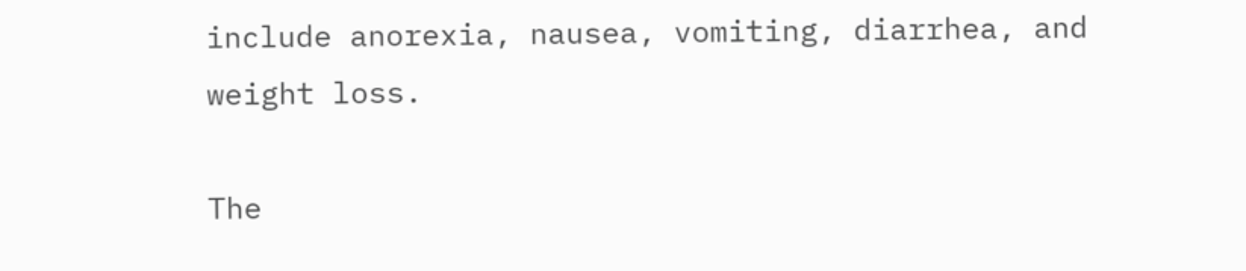include anorexia, nausea, vomiting, diarrhea, and weight loss.

The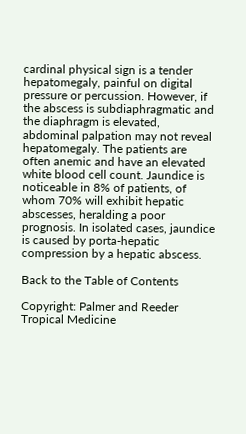cardinal physical sign is a tender hepatomegaly, painful on digital pressure or percussion. However, if the abscess is subdiaphragmatic and the diaphragm is elevated, abdominal palpation may not reveal hepatomegaly. The patients are often anemic and have an elevated white blood cell count. Jaundice is noticeable in 8% of patients, of whom 70% will exhibit hepatic abscesses, heralding a poor prognosis. In isolated cases, jaundice is caused by porta-hepatic compression by a hepatic abscess.

Back to the Table of Contents

Copyright: Palmer and Reeder
Tropical Medicine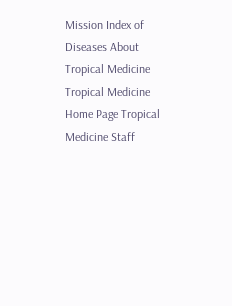Mission Index of Diseases About Tropical Medicine Tropical Medicine Home Page Tropical Medicine Staff